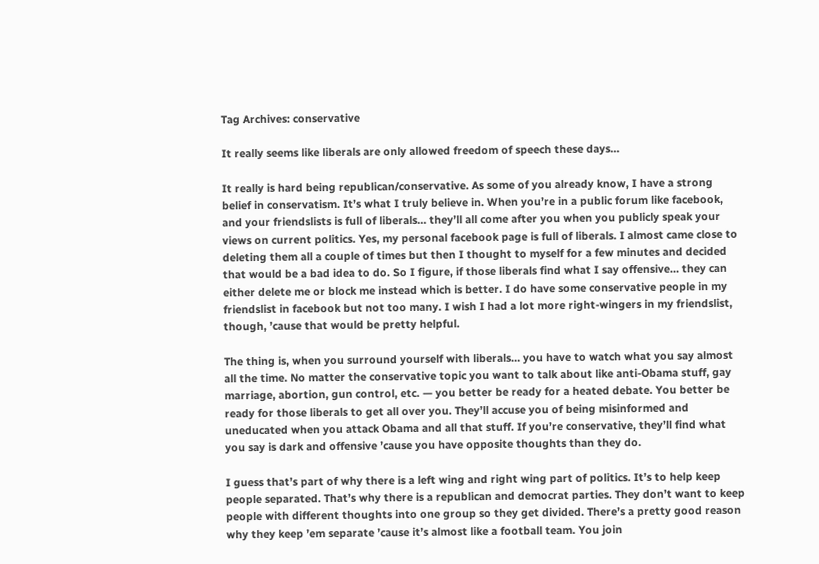Tag Archives: conservative

It really seems like liberals are only allowed freedom of speech these days…

It really is hard being republican/conservative. As some of you already know, I have a strong belief in conservatism. It’s what I truly believe in. When you’re in a public forum like facebook, and your friendslists is full of liberals… they’ll all come after you when you publicly speak your views on current politics. Yes, my personal facebook page is full of liberals. I almost came close to deleting them all a couple of times but then I thought to myself for a few minutes and decided that would be a bad idea to do. So I figure, if those liberals find what I say offensive… they can either delete me or block me instead which is better. I do have some conservative people in my friendslist in facebook but not too many. I wish I had a lot more right-wingers in my friendslist, though, ’cause that would be pretty helpful.

The thing is, when you surround yourself with liberals… you have to watch what you say almost all the time. No matter the conservative topic you want to talk about like anti-Obama stuff, gay marriage, abortion, gun control, etc. — you better be ready for a heated debate. You better be ready for those liberals to get all over you. They’ll accuse you of being misinformed and uneducated when you attack Obama and all that stuff. If you’re conservative, they’ll find what you say is dark and offensive ’cause you have opposite thoughts than they do.

I guess that’s part of why there is a left wing and right wing part of politics. It’s to help keep people separated. That’s why there is a republican and democrat parties. They don’t want to keep people with different thoughts into one group so they get divided. There’s a pretty good reason why they keep ’em separate ’cause it’s almost like a football team. You join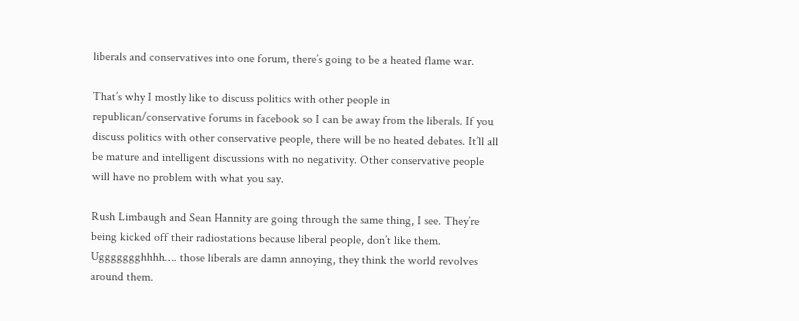liberals and conservatives into one forum, there’s going to be a heated flame war.

That’s why I mostly like to discuss politics with other people in republican/conservative forums in facebook so I can be away from the liberals. If you discuss politics with other conservative people, there will be no heated debates. It’ll all be mature and intelligent discussions with no negativity. Other conservative people will have no problem with what you say.

Rush Limbaugh and Sean Hannity are going through the same thing, I see. They’re being kicked off their radiostations because liberal people, don’t like them. Uggggggghhhh…. those liberals are damn annoying, they think the world revolves around them.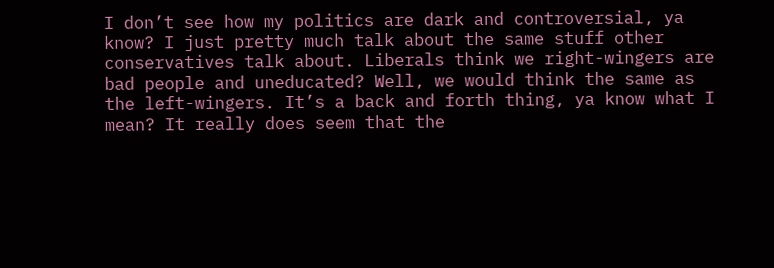I don’t see how my politics are dark and controversial, ya know? I just pretty much talk about the same stuff other conservatives talk about. Liberals think we right-wingers are bad people and uneducated? Well, we would think the same as the left-wingers. It’s a back and forth thing, ya know what I mean? It really does seem that the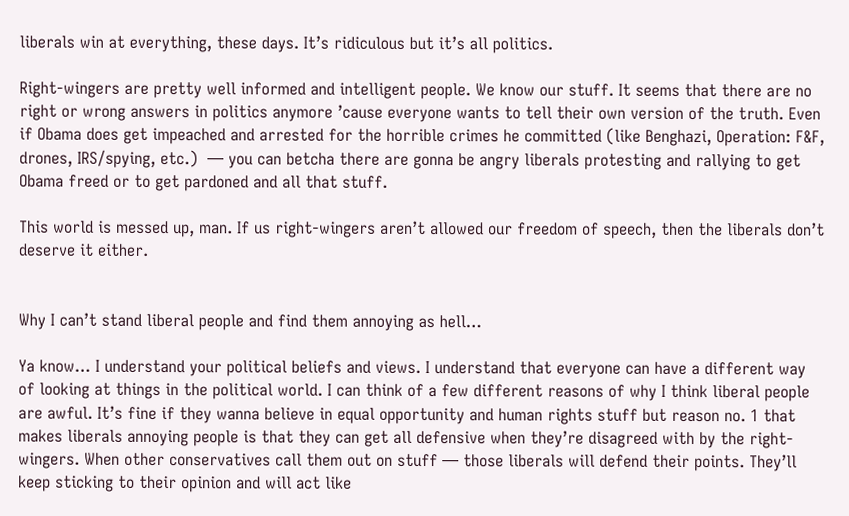liberals win at everything, these days. It’s ridiculous but it’s all politics.

Right-wingers are pretty well informed and intelligent people. We know our stuff. It seems that there are no right or wrong answers in politics anymore ’cause everyone wants to tell their own version of the truth. Even if Obama does get impeached and arrested for the horrible crimes he committed (like Benghazi, Operation: F&F, drones, IRS/spying, etc.)  — you can betcha there are gonna be angry liberals protesting and rallying to get Obama freed or to get pardoned and all that stuff.

This world is messed up, man. If us right-wingers aren’t allowed our freedom of speech, then the liberals don’t deserve it either.


Why I can’t stand liberal people and find them annoying as hell…

Ya know… I understand your political beliefs and views. I understand that everyone can have a different way of looking at things in the political world. I can think of a few different reasons of why I think liberal people are awful. It’s fine if they wanna believe in equal opportunity and human rights stuff but reason no. 1 that makes liberals annoying people is that they can get all defensive when they’re disagreed with by the right-wingers. When other conservatives call them out on stuff — those liberals will defend their points. They’ll keep sticking to their opinion and will act like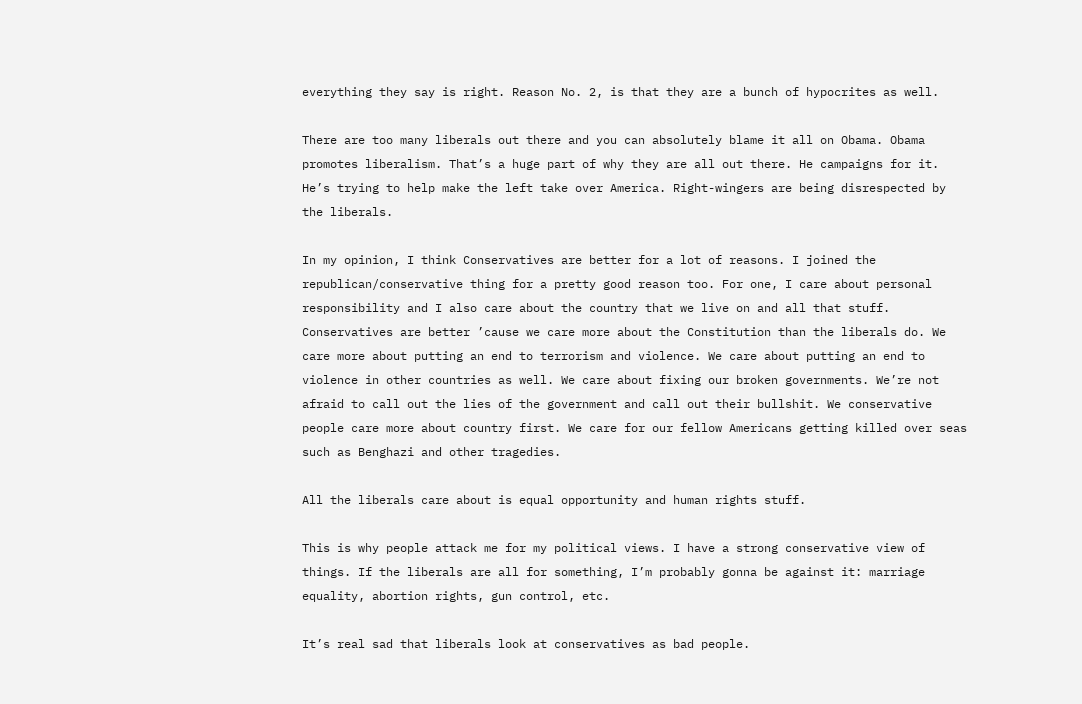everything they say is right. Reason No. 2, is that they are a bunch of hypocrites as well.

There are too many liberals out there and you can absolutely blame it all on Obama. Obama promotes liberalism. That’s a huge part of why they are all out there. He campaigns for it. He’s trying to help make the left take over America. Right-wingers are being disrespected by the liberals.

In my opinion, I think Conservatives are better for a lot of reasons. I joined the republican/conservative thing for a pretty good reason too. For one, I care about personal responsibility and I also care about the country that we live on and all that stuff. Conservatives are better ’cause we care more about the Constitution than the liberals do. We care more about putting an end to terrorism and violence. We care about putting an end to violence in other countries as well. We care about fixing our broken governments. We’re not afraid to call out the lies of the government and call out their bullshit. We conservative people care more about country first. We care for our fellow Americans getting killed over seas such as Benghazi and other tragedies.

All the liberals care about is equal opportunity and human rights stuff.

This is why people attack me for my political views. I have a strong conservative view of things. If the liberals are all for something, I’m probably gonna be against it: marriage equality, abortion rights, gun control, etc.

It’s real sad that liberals look at conservatives as bad people.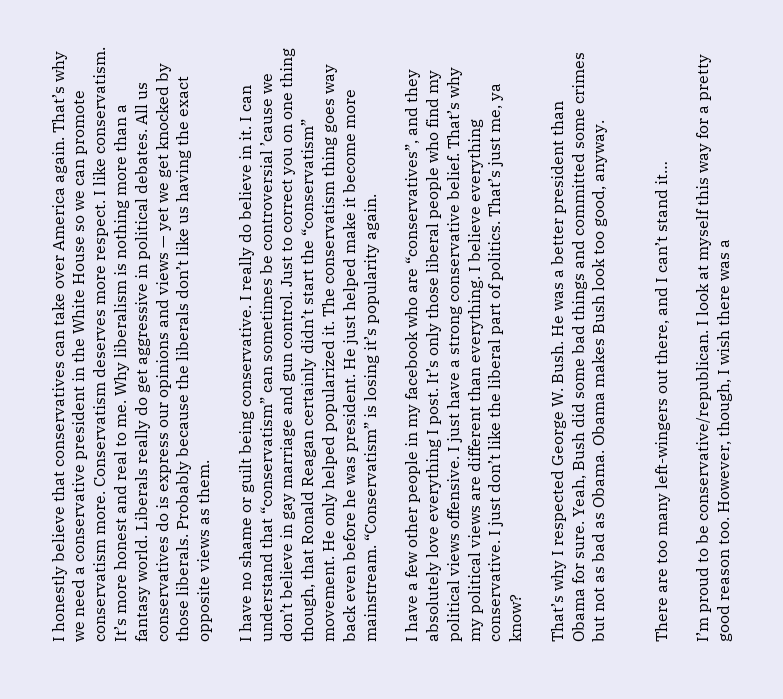I honestly believe that conservatives can take over America again. That’s why we need a conservative president in the White House so we can promote conservatism more. Conservatism deserves more respect. I like conservatism. It’s more honest and real to me. Why liberalism is nothing more than a fantasy world. Liberals really do get aggressive in political debates. All us conservatives do is express our opinions and views — yet we get knocked by those liberals. Probably because the liberals don’t like us having the exact opposite views as them.

I have no shame or guilt being conservative. I really do believe in it. I can understand that “conservatism” can sometimes be controversial ’cause we don’t believe in gay marriage and gun control. Just to correct you on one thing though, that Ronald Reagan certainly didn’t start the “conservatism” movement. He only helped popularized it. The conservatism thing goes way back even before he was president. He just helped make it become more mainstream. “Conservatism” is losing it’s popularity again.

I have a few other people in my facebook who are “conservatives”, and they absolutely love everything I post. It’s only those liberal people who find my political views offensive. I just have a strong conservative belief. That’s why my political views are different than everything. I believe everything conservative. I just don’t like the liberal part of politics. That’s just me, ya know?

That’s why I respected George W. Bush. He was a better president than Obama for sure. Yeah, Bush did some bad things and committed some crimes but not as bad as Obama. Obama makes Bush look too good, anyway.


There are too many left-wingers out there, and I can’t stand it…

I’m proud to be conservative/republican. I look at myself this way for a pretty good reason too. However, though, I wish there was a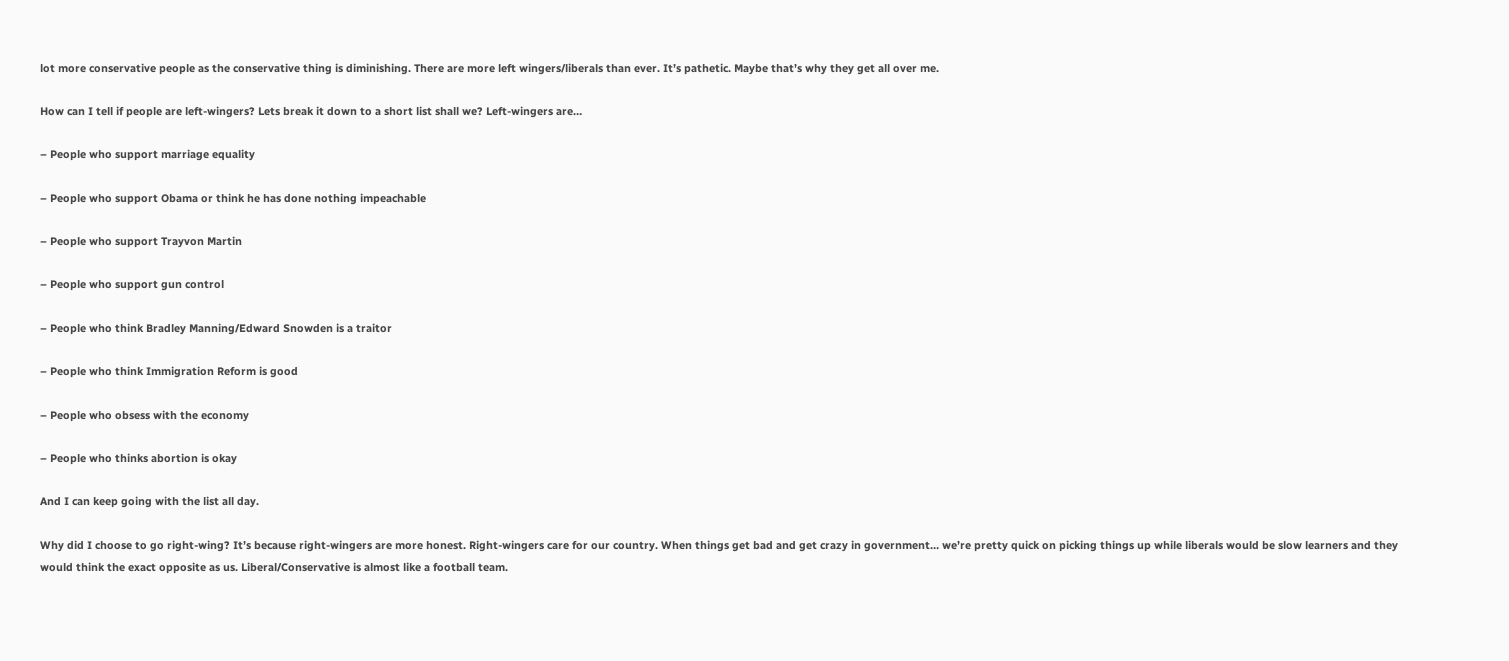lot more conservative people as the conservative thing is diminishing. There are more left wingers/liberals than ever. It’s pathetic. Maybe that’s why they get all over me.

How can I tell if people are left-wingers? Lets break it down to a short list shall we? Left-wingers are…

– People who support marriage equality

– People who support Obama or think he has done nothing impeachable

– People who support Trayvon Martin

– People who support gun control

– People who think Bradley Manning/Edward Snowden is a traitor

– People who think Immigration Reform is good

– People who obsess with the economy

– People who thinks abortion is okay

And I can keep going with the list all day.

Why did I choose to go right-wing? It’s because right-wingers are more honest. Right-wingers care for our country. When things get bad and get crazy in government… we’re pretty quick on picking things up while liberals would be slow learners and they would think the exact opposite as us. Liberal/Conservative is almost like a football team.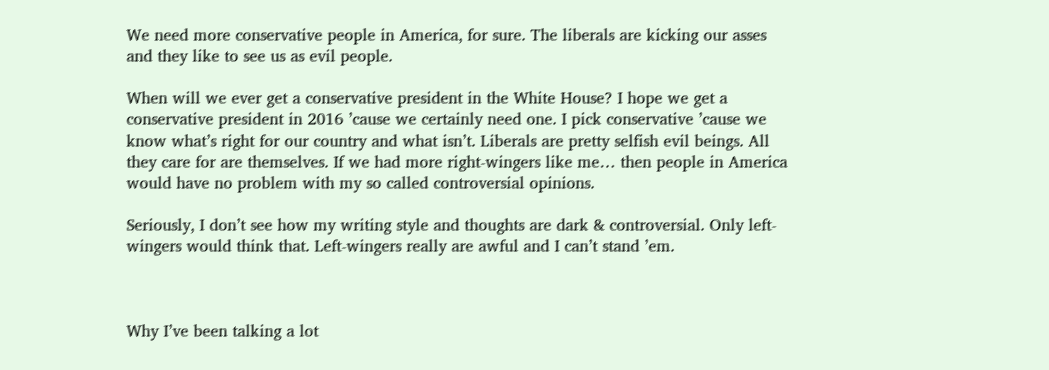We need more conservative people in America, for sure. The liberals are kicking our asses and they like to see us as evil people.

When will we ever get a conservative president in the White House? I hope we get a conservative president in 2016 ’cause we certainly need one. I pick conservative ’cause we know what’s right for our country and what isn’t. Liberals are pretty selfish evil beings. All they care for are themselves. If we had more right-wingers like me… then people in America would have no problem with my so called controversial opinions.

Seriously, I don’t see how my writing style and thoughts are dark & controversial. Only left-wingers would think that. Left-wingers really are awful and I can’t stand ’em.



Why I’ve been talking a lot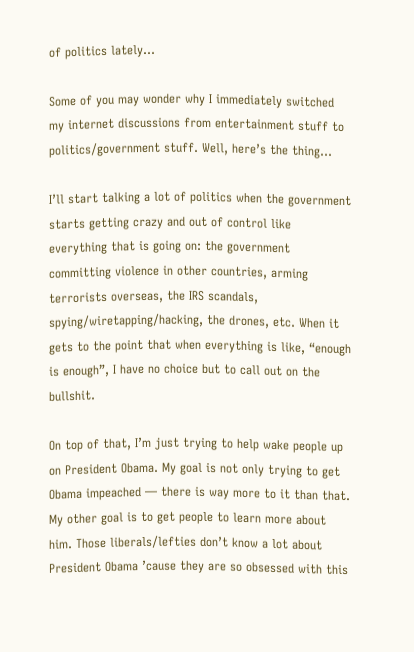of politics lately…

Some of you may wonder why I immediately switched my internet discussions from entertainment stuff to politics/government stuff. Well, here’s the thing…

I’ll start talking a lot of politics when the government starts getting crazy and out of control like everything that is going on: the government committing violence in other countries, arming terrorists overseas, the IRS scandals, spying/wiretapping/hacking, the drones, etc. When it gets to the point that when everything is like, “enough is enough”, I have no choice but to call out on the bullshit.

On top of that, I’m just trying to help wake people up on President Obama. My goal is not only trying to get Obama impeached — there is way more to it than that.  My other goal is to get people to learn more about him. Those liberals/lefties don’t know a lot about President Obama ’cause they are so obsessed with this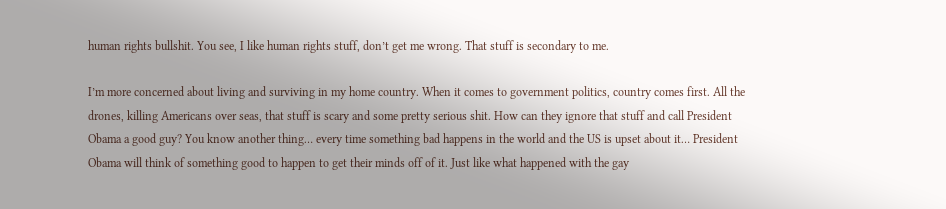human rights bullshit. You see, I like human rights stuff, don’t get me wrong. That stuff is secondary to me.

I’m more concerned about living and surviving in my home country. When it comes to government politics, country comes first. All the drones, killing Americans over seas, that stuff is scary and some pretty serious shit. How can they ignore that stuff and call President Obama a good guy? You know another thing… every time something bad happens in the world and the US is upset about it… President Obama will think of something good to happen to get their minds off of it. Just like what happened with the gay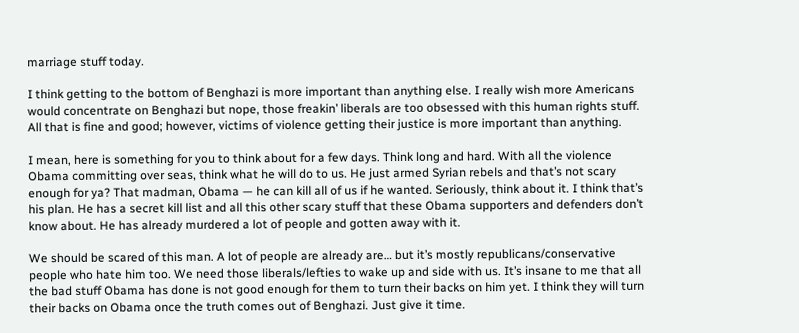marriage stuff today.

I think getting to the bottom of Benghazi is more important than anything else. I really wish more Americans would concentrate on Benghazi but nope, those freakin’ liberals are too obsessed with this human rights stuff. All that is fine and good; however, victims of violence getting their justice is more important than anything.

I mean, here is something for you to think about for a few days. Think long and hard. With all the violence Obama committing over seas, think what he will do to us. He just armed Syrian rebels and that’s not scary enough for ya? That madman, Obama — he can kill all of us if he wanted. Seriously, think about it. I think that’s his plan. He has a secret kill list and all this other scary stuff that these Obama supporters and defenders don’t know about. He has already murdered a lot of people and gotten away with it.

We should be scared of this man. A lot of people are already are… but it’s mostly republicans/conservative people who hate him too. We need those liberals/lefties to wake up and side with us. It’s insane to me that all the bad stuff Obama has done is not good enough for them to turn their backs on him yet. I think they will turn their backs on Obama once the truth comes out of Benghazi. Just give it time.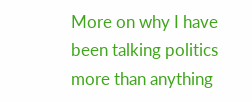More on why I have been talking politics more than anything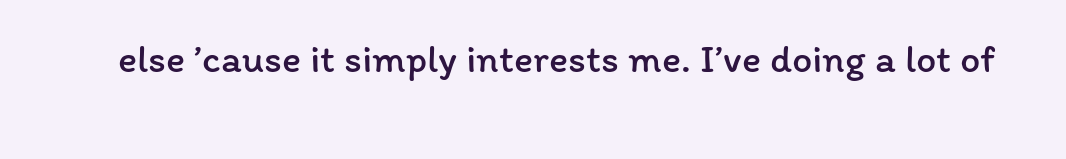else ’cause it simply interests me. I’ve doing a lot of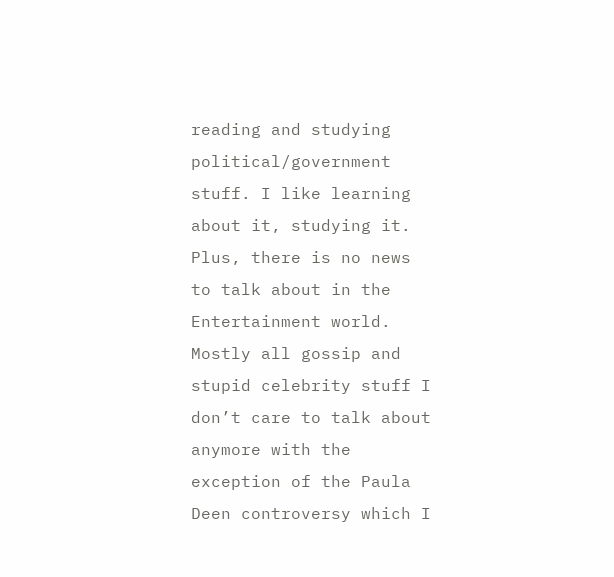reading and studying political/government stuff. I like learning about it, studying it. Plus, there is no news to talk about in the Entertainment world. Mostly all gossip and stupid celebrity stuff I don’t care to talk about anymore with the exception of the Paula Deen controversy which I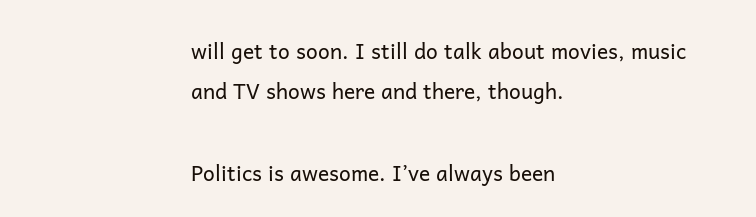will get to soon. I still do talk about movies, music and TV shows here and there, though.

Politics is awesome. I’ve always been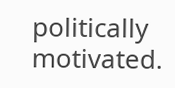politically motivated.